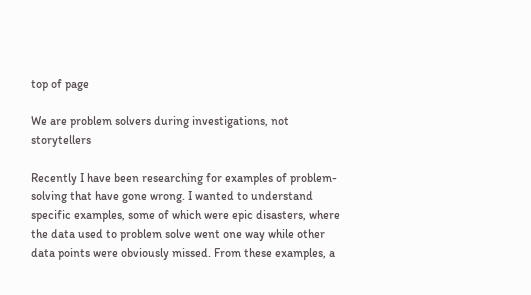top of page

We are problem solvers during investigations, not storytellers

Recently I have been researching for examples of problem-solving that have gone wrong. I wanted to understand specific examples, some of which were epic disasters, where the data used to problem solve went one way while other data points were obviously missed. From these examples, a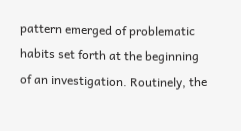pattern emerged of problematic habits set forth at the beginning of an investigation. Routinely, the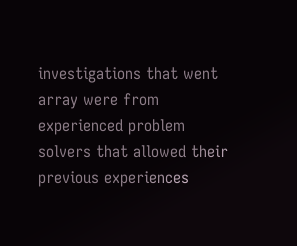investigations that went array were from experienced problem solvers that allowed their previous experiences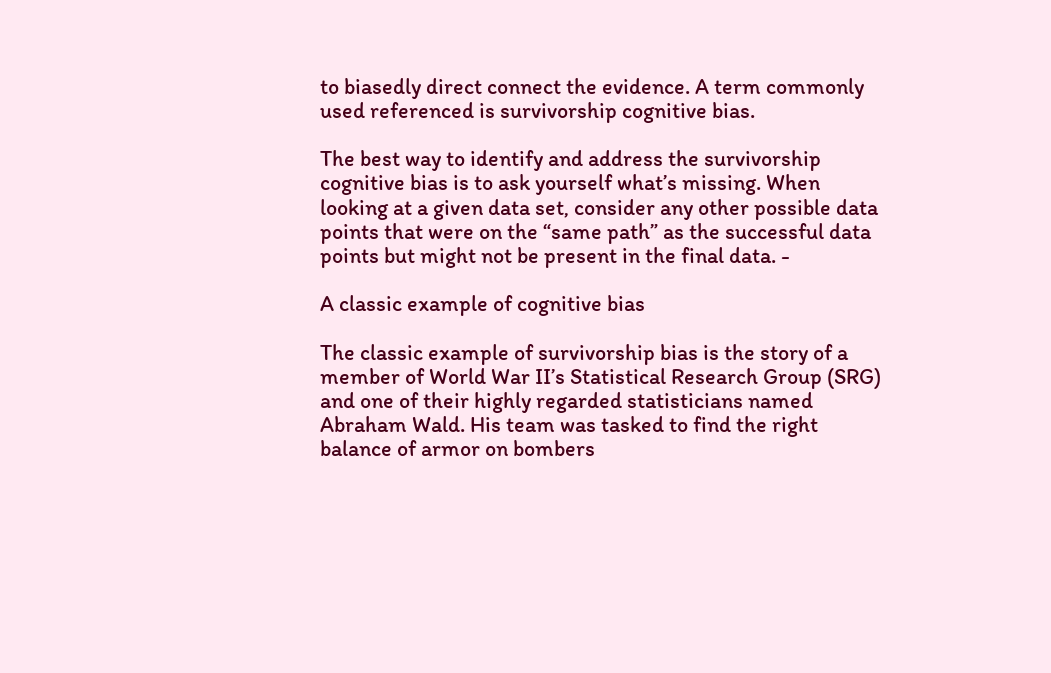to biasedly direct connect the evidence. A term commonly used referenced is survivorship cognitive bias.

The best way to identify and address the survivorship cognitive bias is to ask yourself what’s missing. When looking at a given data set, consider any other possible data points that were on the “same path” as the successful data points but might not be present in the final data. -

A classic example of cognitive bias

The classic example of survivorship bias is the story of a member of World War II’s Statistical Research Group (SRG) and one of their highly regarded statisticians named Abraham Wald. His team was tasked to find the right balance of armor on bombers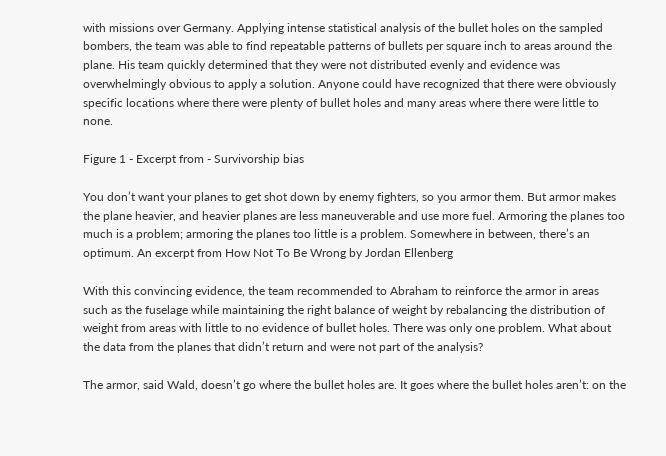with missions over Germany. Applying intense statistical analysis of the bullet holes on the sampled bombers, the team was able to find repeatable patterns of bullets per square inch to areas around the plane. His team quickly determined that they were not distributed evenly and evidence was overwhelmingly obvious to apply a solution. Anyone could have recognized that there were obviously specific locations where there were plenty of bullet holes and many areas where there were little to none.

Figure 1 - Excerpt from - Survivorship bias

You don’t want your planes to get shot down by enemy fighters, so you armor them. But armor makes the plane heavier, and heavier planes are less maneuverable and use more fuel. Armoring the planes too much is a problem; armoring the planes too little is a problem. Somewhere in between, there’s an optimum. An excerpt from How Not To Be Wrong by Jordan Ellenberg

With this convincing evidence, the team recommended to Abraham to reinforce the armor in areas such as the fuselage while maintaining the right balance of weight by rebalancing the distribution of weight from areas with little to no evidence of bullet holes. There was only one problem. What about the data from the planes that didn’t return and were not part of the analysis?

The armor, said Wald, doesn’t go where the bullet holes are. It goes where the bullet holes aren’t: on the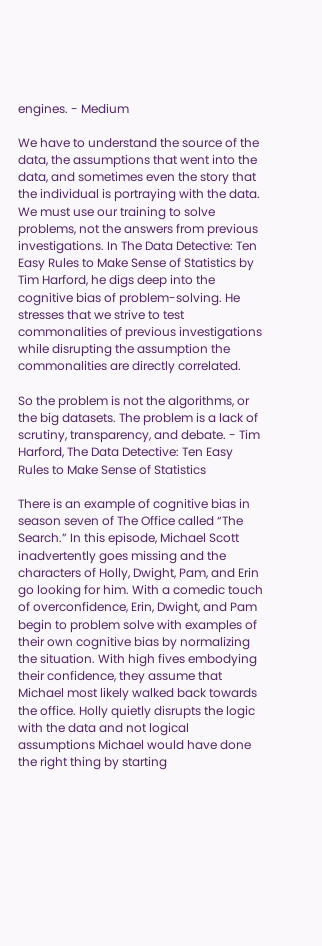engines. - Medium

We have to understand the source of the data, the assumptions that went into the data, and sometimes even the story that the individual is portraying with the data. We must use our training to solve problems, not the answers from previous investigations. In The Data Detective: Ten Easy Rules to Make Sense of Statistics by Tim Harford, he digs deep into the cognitive bias of problem-solving. He stresses that we strive to test commonalities of previous investigations while disrupting the assumption the commonalities are directly correlated.

So the problem is not the algorithms, or the big datasets. The problem is a lack of scrutiny, transparency, and debate. - Tim Harford, The Data Detective: Ten Easy Rules to Make Sense of Statistics

There is an example of cognitive bias in season seven of The Office called “The Search.” In this episode, Michael Scott inadvertently goes missing and the characters of Holly, Dwight, Pam, and Erin go looking for him. With a comedic touch of overconfidence, Erin, Dwight, and Pam begin to problem solve with examples of their own cognitive bias by normalizing the situation. With high fives embodying their confidence, they assume that Michael most likely walked back towards the office. Holly quietly disrupts the logic with the data and not logical assumptions Michael would have done the right thing by starting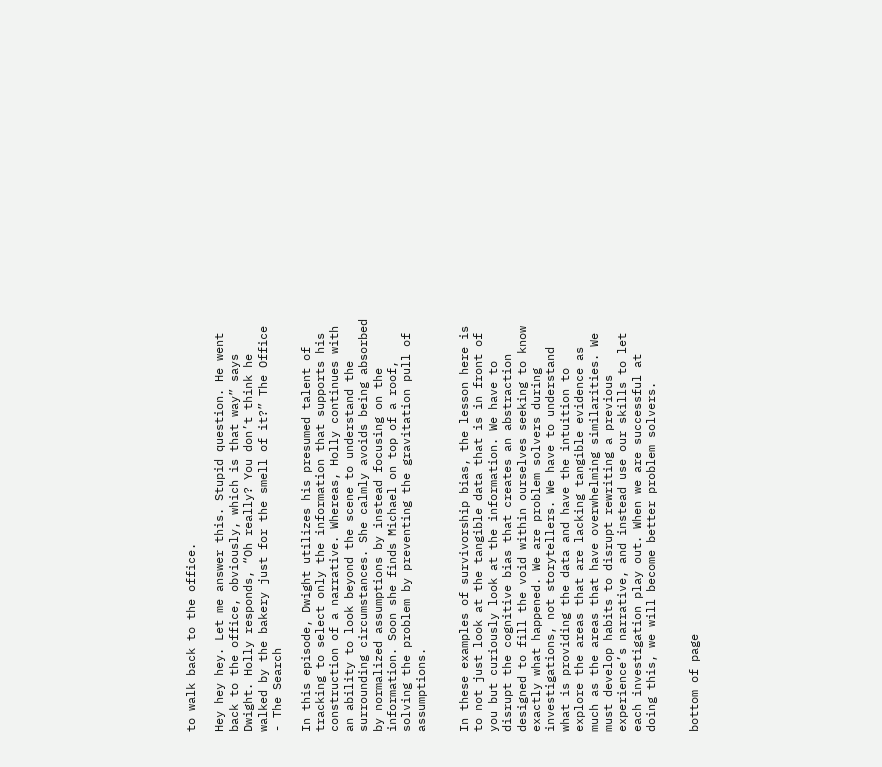to walk back to the office.

Hey hey hey. Let me answer this. Stupid question. He went back to the office, obviously, which is that way” says Dwight. Holly responds, “Oh really? You don’t think he walked by the bakery just for the smell of it?” The Office - The Search

In this episode, Dwight utilizes his presumed talent of tracking to select only the information that supports his construction of a narrative. Whereas, Holly continues with an ability to look beyond the scene to understand the surrounding circumstances. She calmly avoids being absorbed by normalized assumptions by instead focusing on the information. Soon she finds Michael on top of a roof, solving the problem by preventing the gravitation pull of assumptions.


In these examples of survivorship bias, the lesson here is to not just look at the tangible data that is in front of you but curiously look at the information. We have to disrupt the cognitive bias that creates an abstraction designed to fill the void within ourselves seeking to know exactly what happened. We are problem solvers during investigations, not storytellers. We have to understand what is providing the data and have the intuition to explore the areas that are lacking tangible evidence as much as the areas that have overwhelming similarities. We must develop habits to disrupt rewriting a previous experience’s narrative, and instead use our skills to let each investigation play out. When we are successful at doing this, we will become better problem solvers.


bottom of page